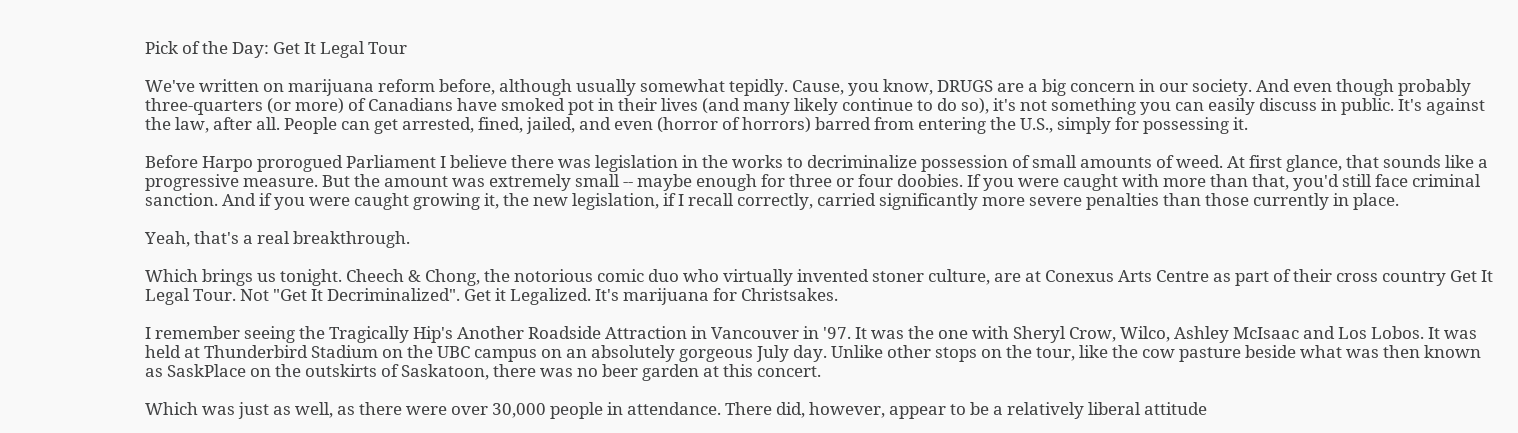Pick of the Day: Get It Legal Tour

We've written on marijuana reform before, although usually somewhat tepidly. Cause, you know, DRUGS are a big concern in our society. And even though probably three-quarters (or more) of Canadians have smoked pot in their lives (and many likely continue to do so), it's not something you can easily discuss in public. It's against the law, after all. People can get arrested, fined, jailed, and even (horror of horrors) barred from entering the U.S., simply for possessing it.

Before Harpo prorogued Parliament I believe there was legislation in the works to decriminalize possession of small amounts of weed. At first glance, that sounds like a progressive measure. But the amount was extremely small -- maybe enough for three or four doobies. If you were caught with more than that, you'd still face criminal sanction. And if you were caught growing it, the new legislation, if I recall correctly, carried significantly more severe penalties than those currently in place.

Yeah, that's a real breakthrough.

Which brings us tonight. Cheech & Chong, the notorious comic duo who virtually invented stoner culture, are at Conexus Arts Centre as part of their cross country Get It Legal Tour. Not "Get It Decriminalized". Get it Legalized. It's marijuana for Christsakes.

I remember seeing the Tragically Hip's Another Roadside Attraction in Vancouver in '97. It was the one with Sheryl Crow, Wilco, Ashley McIsaac and Los Lobos. It was held at Thunderbird Stadium on the UBC campus on an absolutely gorgeous July day. Unlike other stops on the tour, like the cow pasture beside what was then known as SaskPlace on the outskirts of Saskatoon, there was no beer garden at this concert.

Which was just as well, as there were over 30,000 people in attendance. There did, however, appear to be a relatively liberal attitude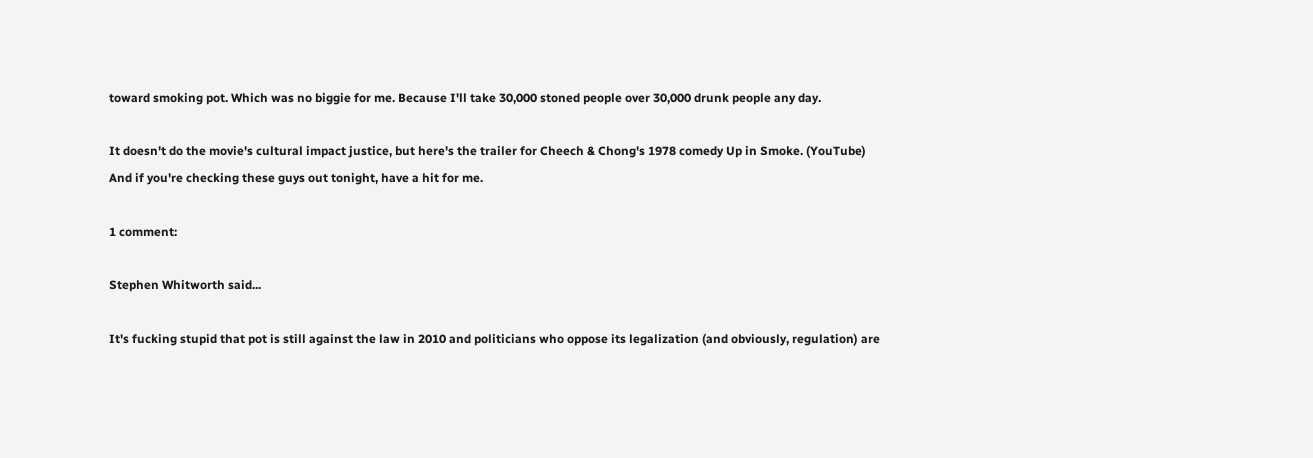toward smoking pot. Which was no biggie for me. Because I'll take 30,000 stoned people over 30,000 drunk people any day.

It doesn't do the movie's cultural impact justice, but here's the trailer for Cheech & Chong's 1978 comedy Up in Smoke. (YouTube) And if you're checking these guys out tonight, have a hit for me.

1 comment:

Stephen Whitworth said...

It's fucking stupid that pot is still against the law in 2010 and politicians who oppose its legalization (and obviously, regulation) are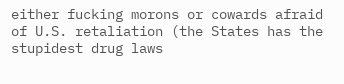either fucking morons or cowards afraid of U.S. retaliation (the States has the stupidest drug laws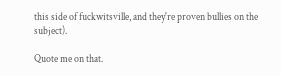this side of fuckwitsville, and they're proven bullies on the subject).

Quote me on that.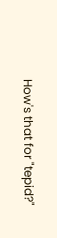How's that for "tepid?"